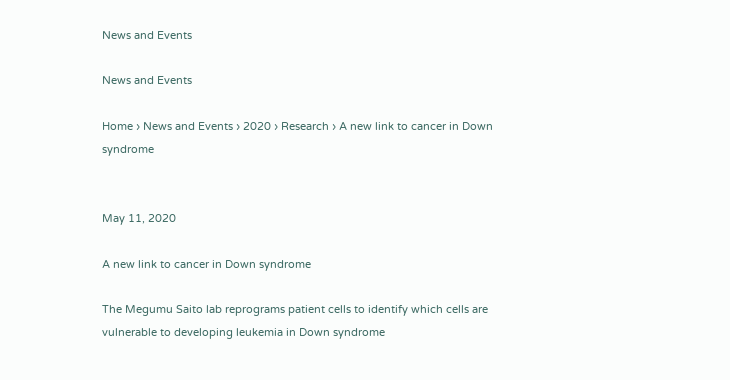News and Events

News and Events

Home › News and Events › 2020 › Research › A new link to cancer in Down syndrome


May 11, 2020

A new link to cancer in Down syndrome

The Megumu Saito lab reprograms patient cells to identify which cells are vulnerable to developing leukemia in Down syndrome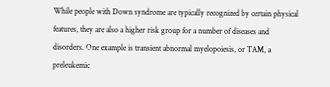While people with Down syndrome are typically recognized by certain physical features, they are also a higher risk group for a number of diseases and disorders. One example is transient abnormal myelopoiesis, or TAM, a preleukemic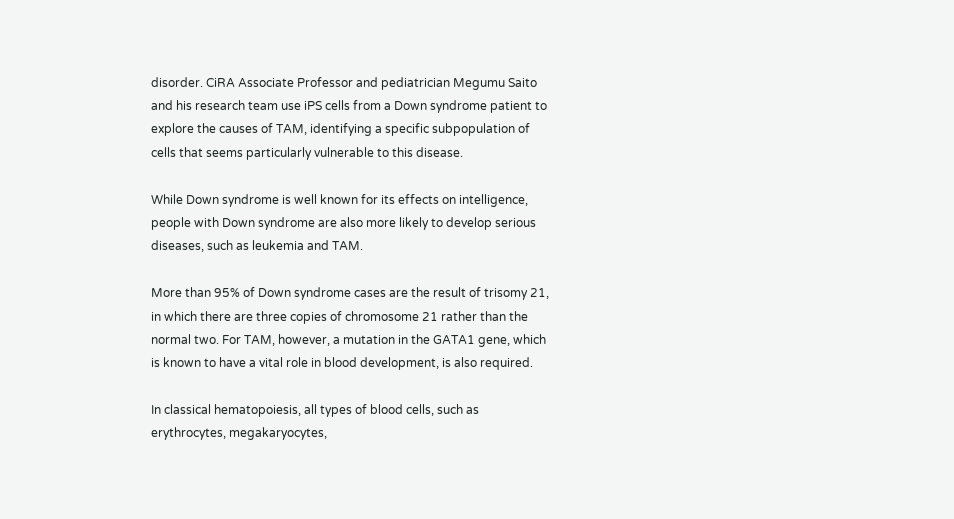disorder. CiRA Associate Professor and pediatrician Megumu Saito and his research team use iPS cells from a Down syndrome patient to explore the causes of TAM, identifying a specific subpopulation of cells that seems particularly vulnerable to this disease.

While Down syndrome is well known for its effects on intelligence, people with Down syndrome are also more likely to develop serious diseases, such as leukemia and TAM.

More than 95% of Down syndrome cases are the result of trisomy 21, in which there are three copies of chromosome 21 rather than the normal two. For TAM, however, a mutation in the GATA1 gene, which is known to have a vital role in blood development, is also required.

In classical hematopoiesis, all types of blood cells, such as erythrocytes, megakaryocytes,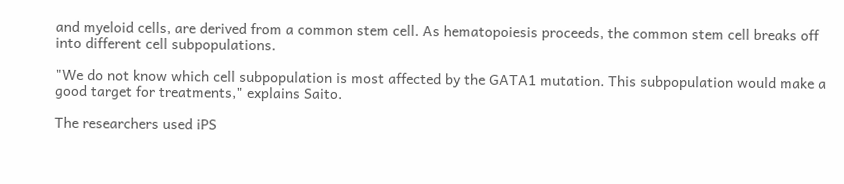and myeloid cells, are derived from a common stem cell. As hematopoiesis proceeds, the common stem cell breaks off into different cell subpopulations.

"We do not know which cell subpopulation is most affected by the GATA1 mutation. This subpopulation would make a good target for treatments," explains Saito.

The researchers used iPS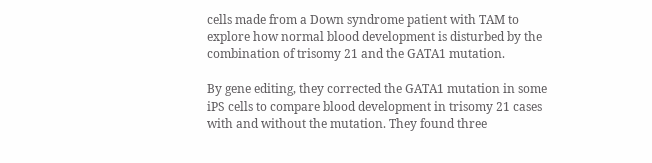cells made from a Down syndrome patient with TAM to explore how normal blood development is disturbed by the combination of trisomy 21 and the GATA1 mutation.

By gene editing, they corrected the GATA1 mutation in some iPS cells to compare blood development in trisomy 21 cases with and without the mutation. They found three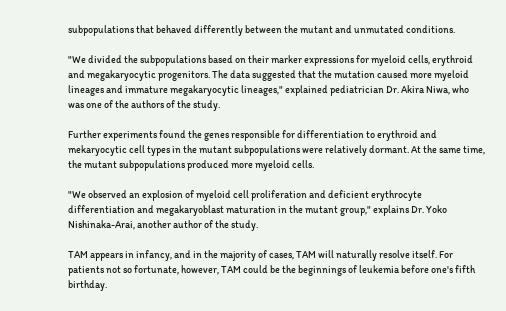subpopulations that behaved differently between the mutant and unmutated conditions.

"We divided the subpopulations based on their marker expressions for myeloid cells, erythroid and megakaryocytic progenitors. The data suggested that the mutation caused more myeloid lineages and immature megakaryocytic lineages," explained pediatrician Dr. Akira Niwa, who was one of the authors of the study.

Further experiments found the genes responsible for differentiation to erythroid and mekaryocytic cell types in the mutant subpopulations were relatively dormant. At the same time, the mutant subpopulations produced more myeloid cells.

"We observed an explosion of myeloid cell proliferation and deficient erythrocyte differentiation and megakaryoblast maturation in the mutant group," explains Dr. Yoko Nishinaka-Arai, another author of the study.

TAM appears in infancy, and in the majority of cases, TAM will naturally resolve itself. For patients not so fortunate, however, TAM could be the beginnings of leukemia before one's fifth birthday.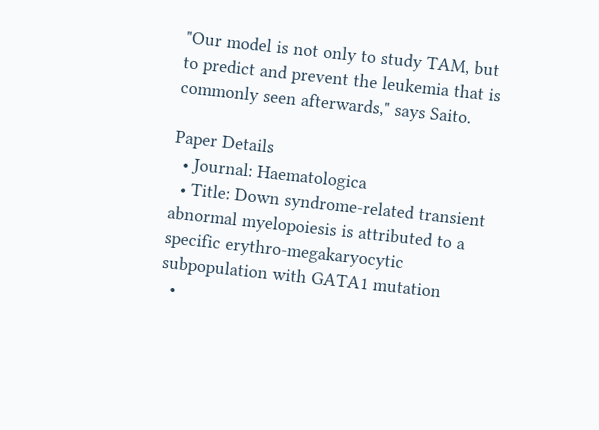"Our model is not only to study TAM, but to predict and prevent the leukemia that is commonly seen afterwards," says Saito.

Paper Details
  • Journal: Haematologica
  • Title: Down syndrome-related transient abnormal myelopoiesis is attributed to a specific erythro-megakaryocytic subpopulation with GATA1 mutation
  •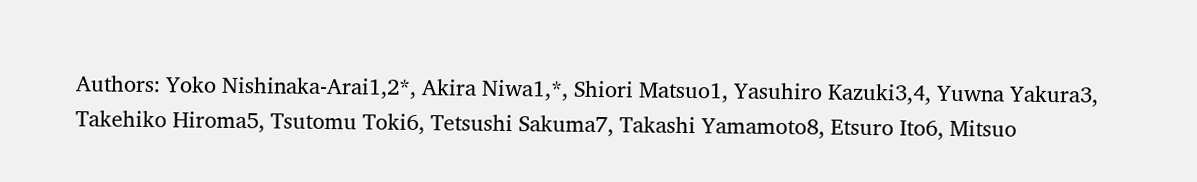Authors: Yoko Nishinaka-Arai1,2*, Akira Niwa1,*, Shiori Matsuo1, Yasuhiro Kazuki3,4, Yuwna Yakura3, Takehiko Hiroma5, Tsutomu Toki6, Tetsushi Sakuma7, Takashi Yamamoto8, Etsuro Ito6, Mitsuo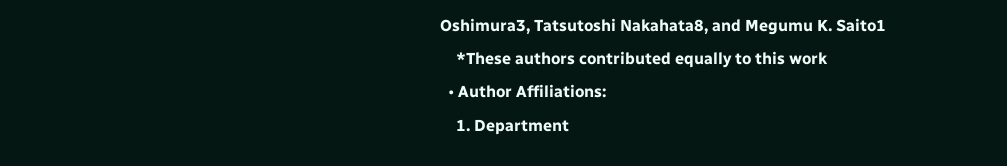Oshimura3, Tatsutoshi Nakahata8, and Megumu K. Saito1
    *These authors contributed equally to this work
  • Author Affiliations:
    1. Department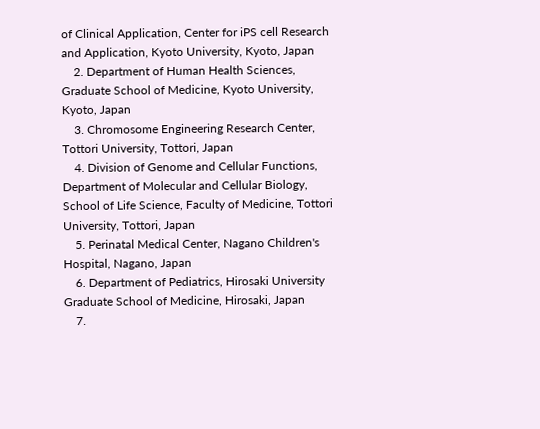of Clinical Application, Center for iPS cell Research and Application, Kyoto University, Kyoto, Japan
    2. Department of Human Health Sciences, Graduate School of Medicine, Kyoto University, Kyoto, Japan
    3. Chromosome Engineering Research Center, Tottori University, Tottori, Japan
    4. Division of Genome and Cellular Functions, Department of Molecular and Cellular Biology, School of Life Science, Faculty of Medicine, Tottori University, Tottori, Japan
    5. Perinatal Medical Center, Nagano Children's Hospital, Nagano, Japan
    6. Department of Pediatrics, Hirosaki University Graduate School of Medicine, Hirosaki, Japan
    7.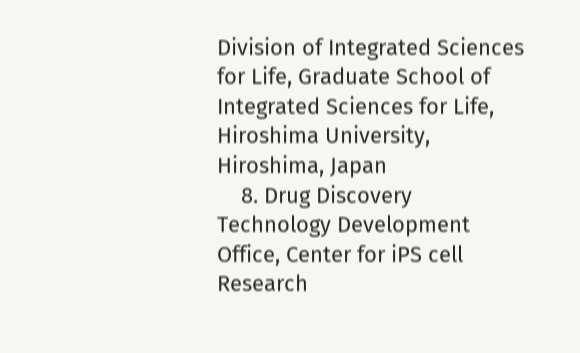Division of Integrated Sciences for Life, Graduate School of Integrated Sciences for Life, Hiroshima University, Hiroshima, Japan
    8. Drug Discovery Technology Development Office, Center for iPS cell Research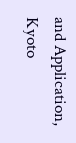and Application, Kyoto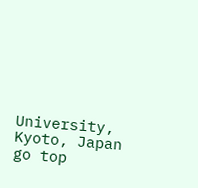University, Kyoto, Japan
go top